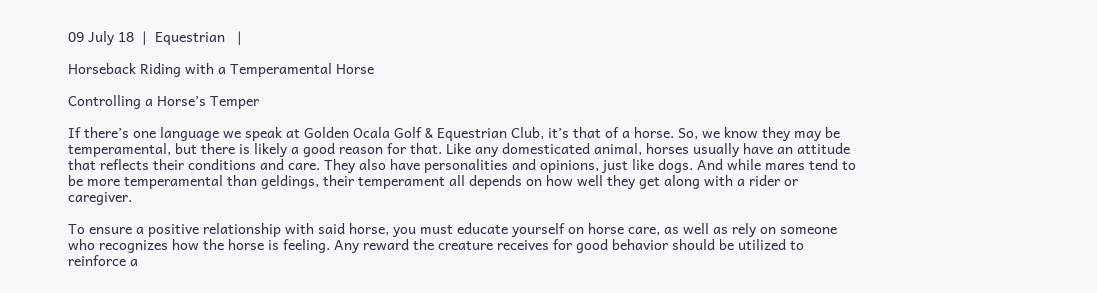09 July 18  |  Equestrian   |

Horseback Riding with a Temperamental Horse

Controlling a Horse’s Temper

If there’s one language we speak at Golden Ocala Golf & Equestrian Club, it’s that of a horse. So, we know they may be temperamental, but there is likely a good reason for that. Like any domesticated animal, horses usually have an attitude that reflects their conditions and care. They also have personalities and opinions, just like dogs. And while mares tend to be more temperamental than geldings, their temperament all depends on how well they get along with a rider or caregiver.

To ensure a positive relationship with said horse, you must educate yourself on horse care, as well as rely on someone who recognizes how the horse is feeling. Any reward the creature receives for good behavior should be utilized to reinforce a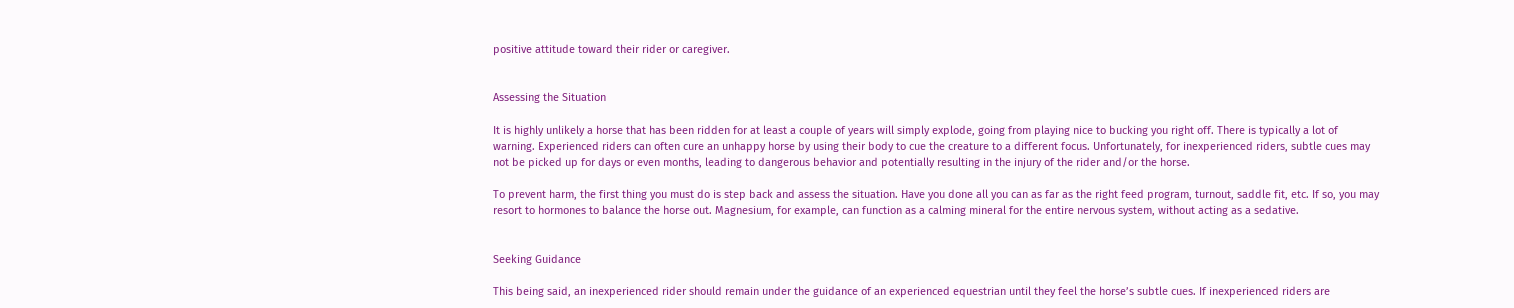positive attitude toward their rider or caregiver.


Assessing the Situation

It is highly unlikely a horse that has been ridden for at least a couple of years will simply explode, going from playing nice to bucking you right off. There is typically a lot of warning. Experienced riders can often cure an unhappy horse by using their body to cue the creature to a different focus. Unfortunately, for inexperienced riders, subtle cues may not be picked up for days or even months, leading to dangerous behavior and potentially resulting in the injury of the rider and/or the horse.

To prevent harm, the first thing you must do is step back and assess the situation. Have you done all you can as far as the right feed program, turnout, saddle fit, etc. If so, you may resort to hormones to balance the horse out. Magnesium, for example, can function as a calming mineral for the entire nervous system, without acting as a sedative.


Seeking Guidance

This being said, an inexperienced rider should remain under the guidance of an experienced equestrian until they feel the horse’s subtle cues. If inexperienced riders are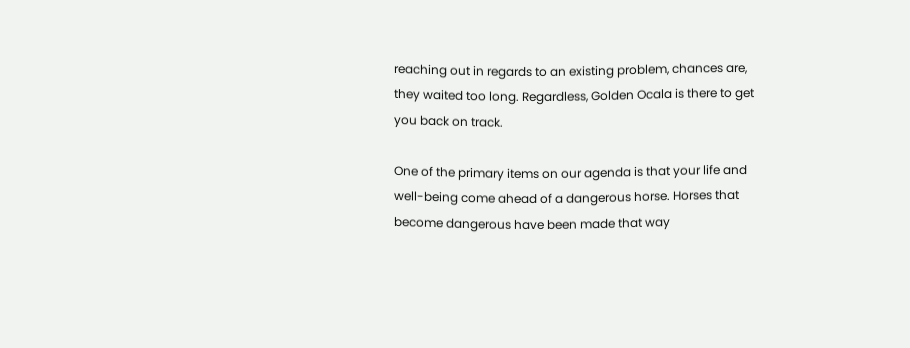reaching out in regards to an existing problem, chances are, they waited too long. Regardless, Golden Ocala is there to get you back on track.

One of the primary items on our agenda is that your life and well-being come ahead of a dangerous horse. Horses that become dangerous have been made that way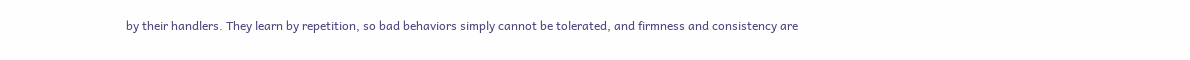by their handlers. They learn by repetition, so bad behaviors simply cannot be tolerated, and firmness and consistency are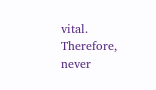vital. Therefore, never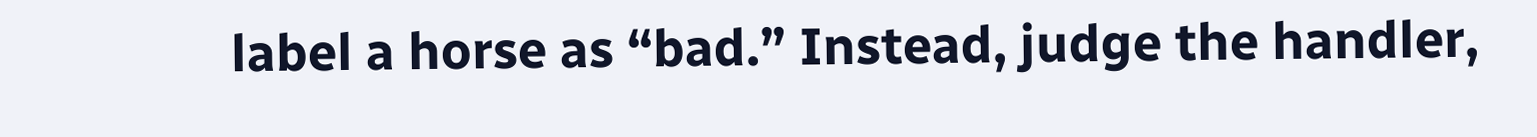label a horse as “bad.” Instead, judge the handler,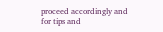proceed accordingly and for tips and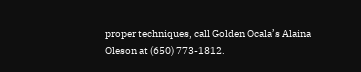proper techniques, call Golden Ocala’s Alaina Oleson at (650) 773-1812.